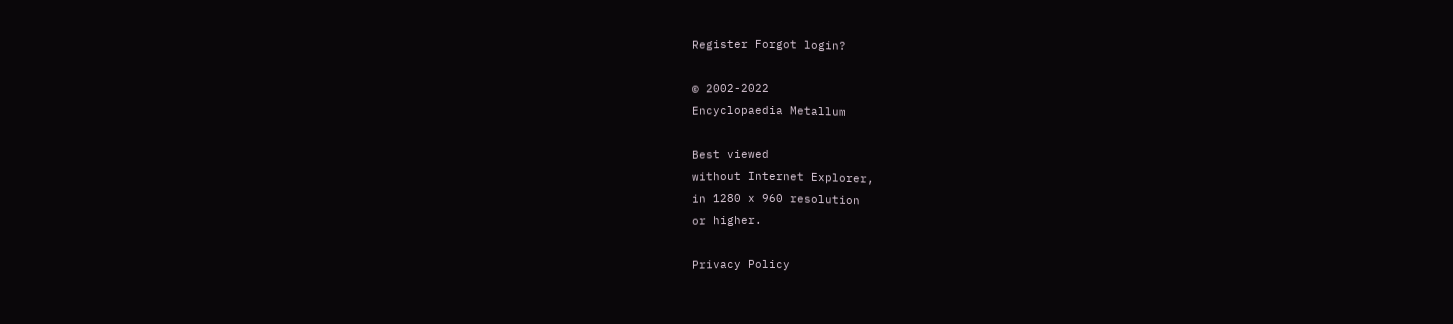Register Forgot login?

© 2002-2022
Encyclopaedia Metallum

Best viewed
without Internet Explorer,
in 1280 x 960 resolution
or higher.

Privacy Policy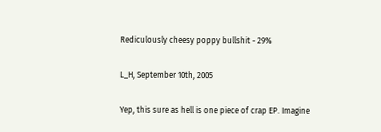Rediculously cheesy poppy bullshit - 29%

L_H, September 10th, 2005

Yep, this sure as hell is one piece of crap EP. Imagine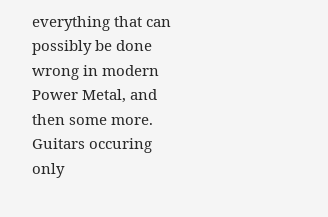everything that can possibly be done wrong in modern Power Metal, and then some more. Guitars occuring only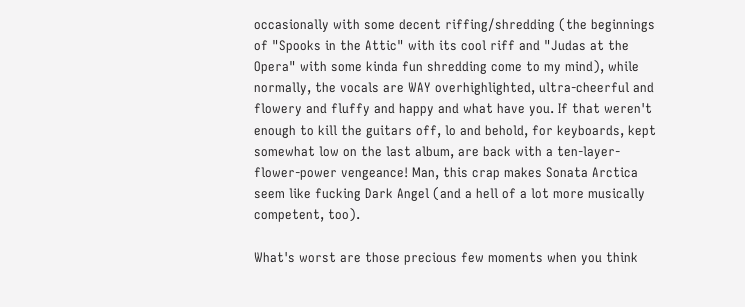occasionally with some decent riffing/shredding (the beginnings of "Spooks in the Attic" with its cool riff and "Judas at the Opera" with some kinda fun shredding come to my mind), while normally, the vocals are WAY overhighlighted, ultra-cheerful and flowery and fluffy and happy and what have you. If that weren't enough to kill the guitars off, lo and behold, for keyboards, kept somewhat low on the last album, are back with a ten-layer-flower-power vengeance! Man, this crap makes Sonata Arctica seem like fucking Dark Angel (and a hell of a lot more musically competent, too).

What's worst are those precious few moments when you think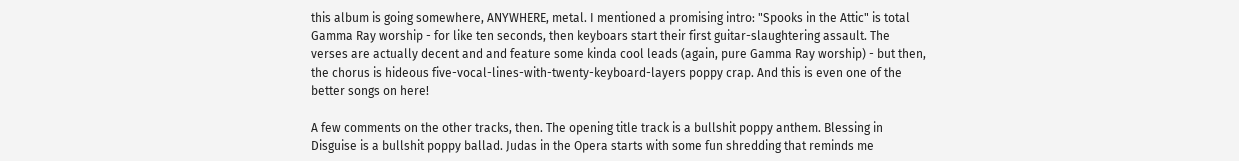this album is going somewhere, ANYWHERE, metal. I mentioned a promising intro: "Spooks in the Attic" is total Gamma Ray worship - for like ten seconds, then keyboars start their first guitar-slaughtering assault. The verses are actually decent and and feature some kinda cool leads (again, pure Gamma Ray worship) - but then, the chorus is hideous five-vocal-lines-with-twenty-keyboard-layers poppy crap. And this is even one of the better songs on here!

A few comments on the other tracks, then. The opening title track is a bullshit poppy anthem. Blessing in Disguise is a bullshit poppy ballad. Judas in the Opera starts with some fun shredding that reminds me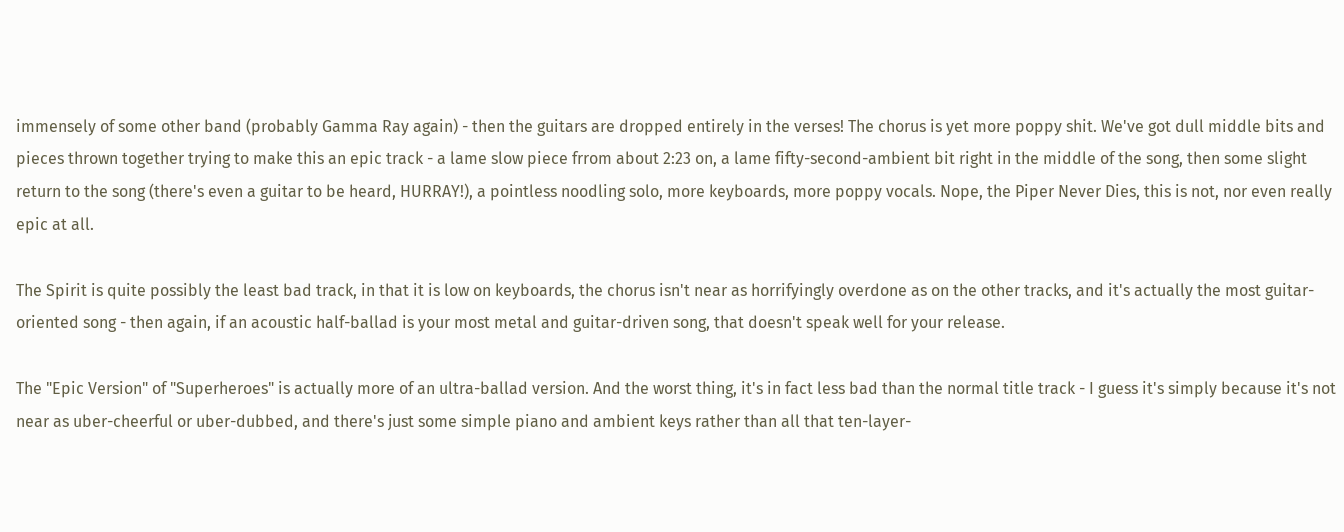immensely of some other band (probably Gamma Ray again) - then the guitars are dropped entirely in the verses! The chorus is yet more poppy shit. We've got dull middle bits and pieces thrown together trying to make this an epic track - a lame slow piece frrom about 2:23 on, a lame fifty-second-ambient bit right in the middle of the song, then some slight return to the song (there's even a guitar to be heard, HURRAY!), a pointless noodling solo, more keyboards, more poppy vocals. Nope, the Piper Never Dies, this is not, nor even really epic at all.

The Spirit is quite possibly the least bad track, in that it is low on keyboards, the chorus isn't near as horrifyingly overdone as on the other tracks, and it's actually the most guitar-oriented song - then again, if an acoustic half-ballad is your most metal and guitar-driven song, that doesn't speak well for your release.

The "Epic Version" of "Superheroes" is actually more of an ultra-ballad version. And the worst thing, it's in fact less bad than the normal title track - I guess it's simply because it's not near as uber-cheerful or uber-dubbed, and there's just some simple piano and ambient keys rather than all that ten-layer-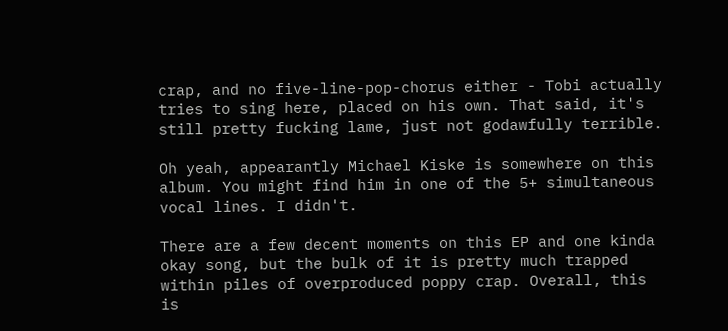crap, and no five-line-pop-chorus either - Tobi actually tries to sing here, placed on his own. That said, it's still pretty fucking lame, just not godawfully terrible.

Oh yeah, appearantly Michael Kiske is somewhere on this album. You might find him in one of the 5+ simultaneous vocal lines. I didn't.

There are a few decent moments on this EP and one kinda okay song, but the bulk of it is pretty much trapped within piles of overproduced poppy crap. Overall, this is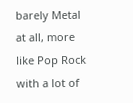barely Metal at all, more like Pop Rock with a lot of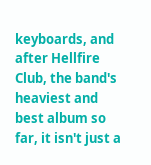keyboards, and after Hellfire Club, the band's heaviest and best album so far, it isn't just a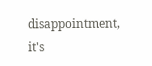disappointment, it's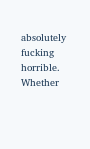absolutely fucking horrible. Whether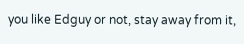you like Edguy or not, stay away from it,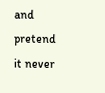and pretend it never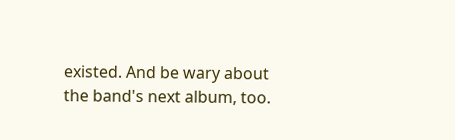existed. And be wary about the band's next album, too.